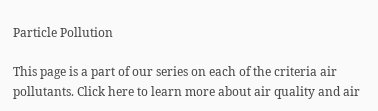Particle Pollution

This page is a part of our series on each of the criteria air pollutants. Click here to learn more about air quality and air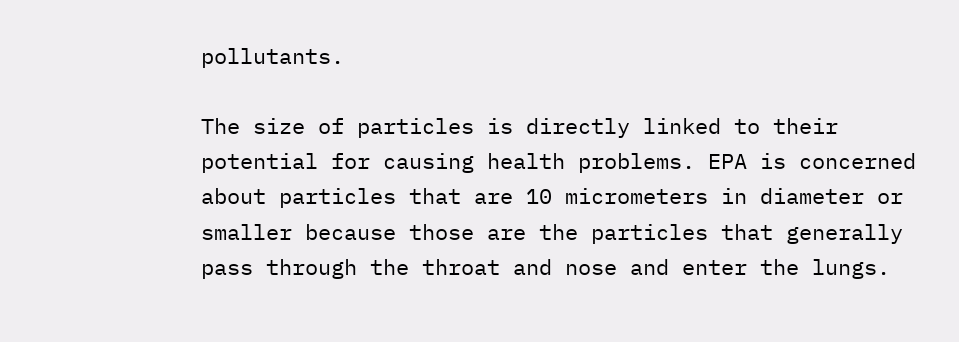pollutants.

The size of particles is directly linked to their potential for causing health problems. EPA is concerned about particles that are 10 micrometers in diameter or smaller because those are the particles that generally pass through the throat and nose and enter the lungs.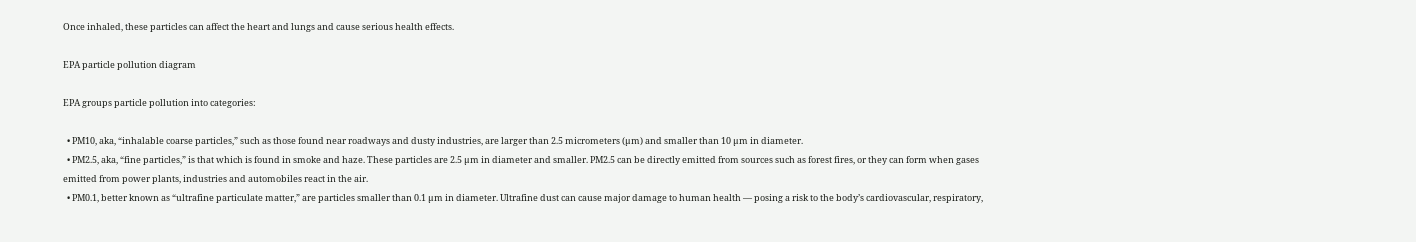Once inhaled, these particles can affect the heart and lungs and cause serious health effects.

EPA particle pollution diagram

EPA groups particle pollution into categories:

  • PM10, aka, “inhalable coarse particles,” such as those found near roadways and dusty industries, are larger than 2.5 micrometers (µm) and smaller than 10 µm in diameter.
  • PM2.5, aka, “fine particles,” is that which is found in smoke and haze. These particles are 2.5 µm in diameter and smaller. PM2.5 can be directly emitted from sources such as forest fires, or they can form when gases emitted from power plants, industries and automobiles react in the air.
  • PM0.1, better known as “ultrafine particulate matter,” are particles smaller than 0.1 µm in diameter. Ultrafine dust can cause major damage to human health — posing a risk to the body’s cardiovascular, respiratory,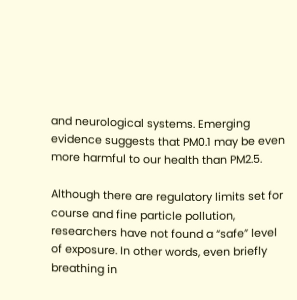and neurological systems. Emerging evidence suggests that PM0.1 may be even more harmful to our health than PM2.5.

Although there are regulatory limits set for course and fine particle pollution, researchers have not found a “safe” level of exposure. In other words, even briefly breathing in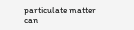particulate matter can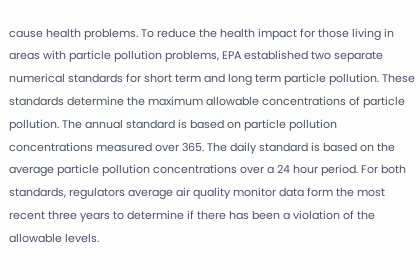cause health problems. To reduce the health impact for those living in areas with particle pollution problems, EPA established two separate numerical standards for short term and long term particle pollution. These standards determine the maximum allowable concentrations of particle pollution. The annual standard is based on particle pollution concentrations measured over 365. The daily standard is based on the average particle pollution concentrations over a 24 hour period. For both standards, regulators average air quality monitor data form the most recent three years to determine if there has been a violation of the allowable levels.